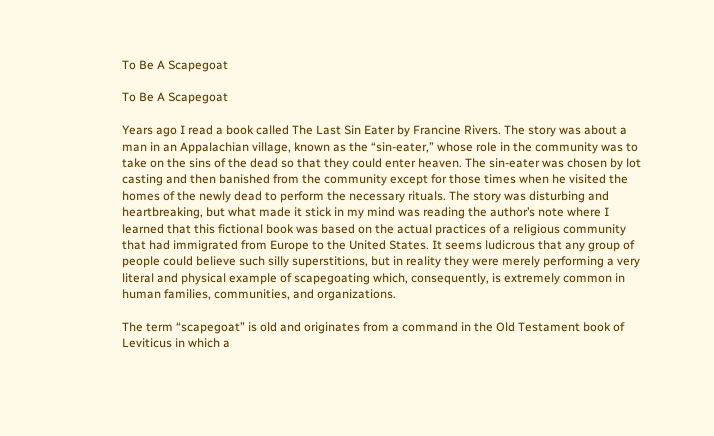To Be A Scapegoat

To Be A Scapegoat

Years ago I read a book called The Last Sin Eater by Francine Rivers. The story was about a man in an Appalachian village, known as the “sin-eater,” whose role in the community was to take on the sins of the dead so that they could enter heaven. The sin-eater was chosen by lot casting and then banished from the community except for those times when he visited the homes of the newly dead to perform the necessary rituals. The story was disturbing and heartbreaking, but what made it stick in my mind was reading the author’s note where I learned that this fictional book was based on the actual practices of a religious community that had immigrated from Europe to the United States. It seems ludicrous that any group of people could believe such silly superstitions, but in reality they were merely performing a very literal and physical example of scapegoating which, consequently, is extremely common in human families, communities, and organizations.

The term “scapegoat” is old and originates from a command in the Old Testament book of Leviticus in which a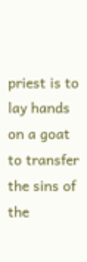priest is to lay hands on a goat to transfer the sins of the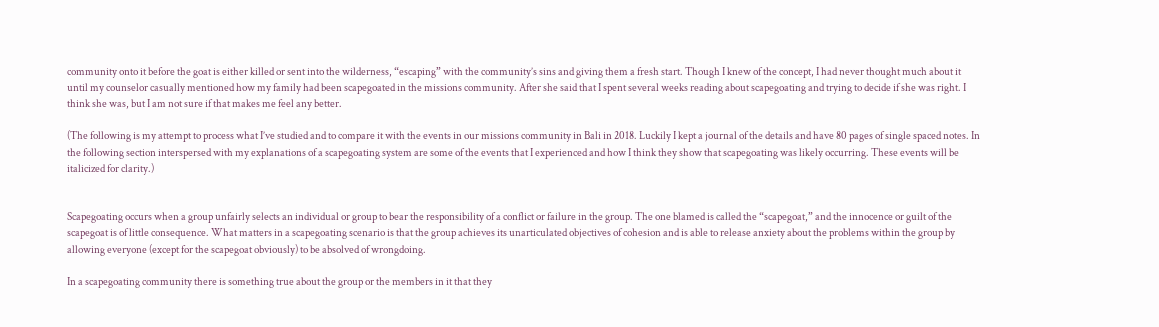community onto it before the goat is either killed or sent into the wilderness, “escaping” with the community’s sins and giving them a fresh start. Though I knew of the concept, I had never thought much about it until my counselor casually mentioned how my family had been scapegoated in the missions community. After she said that I spent several weeks reading about scapegoating and trying to decide if she was right. I think she was, but I am not sure if that makes me feel any better.

(The following is my attempt to process what I’ve studied and to compare it with the events in our missions community in Bali in 2018. Luckily I kept a journal of the details and have 80 pages of single spaced notes. In the following section interspersed with my explanations of a scapegoating system are some of the events that I experienced and how I think they show that scapegoating was likely occurring. These events will be italicized for clarity.)


Scapegoating occurs when a group unfairly selects an individual or group to bear the responsibility of a conflict or failure in the group. The one blamed is called the “scapegoat,” and the innocence or guilt of the scapegoat is of little consequence. What matters in a scapegoating scenario is that the group achieves its unarticulated objectives of cohesion and is able to release anxiety about the problems within the group by allowing everyone (except for the scapegoat obviously) to be absolved of wrongdoing.

In a scapegoating community there is something true about the group or the members in it that they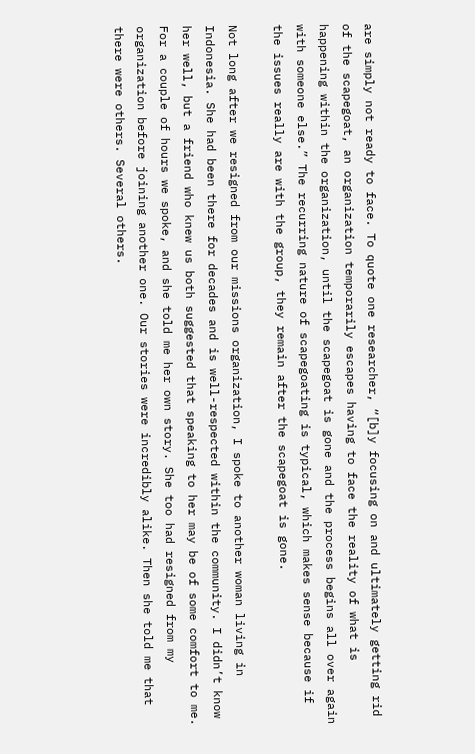are simply not ready to face. To quote one researcher, “[b]y focusing on and ultimately getting rid of the scapegoat, an organization temporarily escapes having to face the reality of what is happening within the organization, until the scapegoat is gone and the process begins all over again with someone else.” The recurring nature of scapegoating is typical, which makes sense because if the issues really are with the group, they remain after the scapegoat is gone.

Not long after we resigned from our missions organization, I spoke to another woman living in Indonesia. She had been there for decades and is well-respected within the community. I didn’t know her well, but a friend who knew us both suggested that speaking to her may be of some comfort to me. For a couple of hours we spoke, and she told me her own story. She too had resigned from my organization before joining another one. Our stories were incredibly alike. Then she told me that there were others. Several others.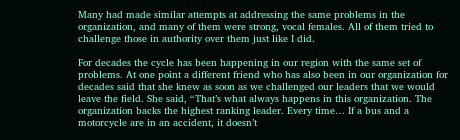Many had made similar attempts at addressing the same problems in the organization, and many of them were strong, vocal females. All of them tried to challenge those in authority over them just like I did.

For decades the cycle has been happening in our region with the same set of problems. At one point a different friend who has also been in our organization for decades said that she knew as soon as we challenged our leaders that we would leave the field. She said, “That’s what always happens in this organization. The organization backs the highest ranking leader. Every time… If a bus and a motorcycle are in an accident, it doesn’t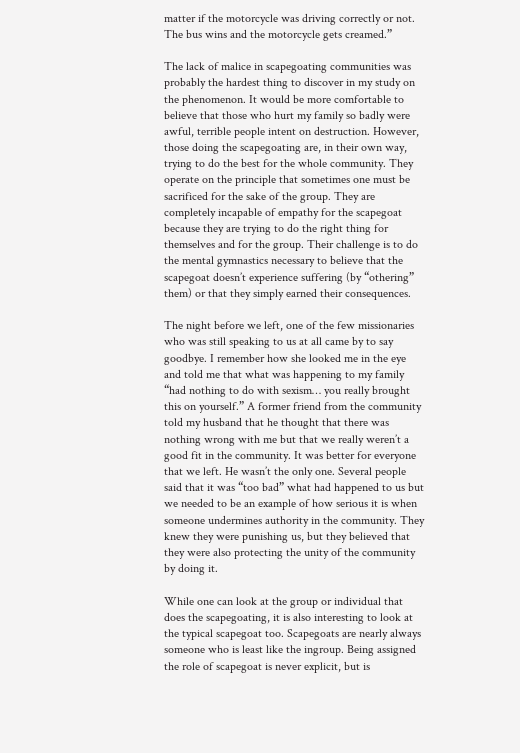matter if the motorcycle was driving correctly or not. The bus wins and the motorcycle gets creamed.”

The lack of malice in scapegoating communities was probably the hardest thing to discover in my study on the phenomenon. It would be more comfortable to believe that those who hurt my family so badly were awful, terrible people intent on destruction. However, those doing the scapegoating are, in their own way, trying to do the best for the whole community. They operate on the principle that sometimes one must be sacrificed for the sake of the group. They are completely incapable of empathy for the scapegoat because they are trying to do the right thing for themselves and for the group. Their challenge is to do the mental gymnastics necessary to believe that the scapegoat doesn’t experience suffering (by “othering” them) or that they simply earned their consequences.

The night before we left, one of the few missionaries who was still speaking to us at all came by to say goodbye. I remember how she looked me in the eye and told me that what was happening to my family “had nothing to do with sexism… you really brought this on yourself.” A former friend from the community told my husband that he thought that there was nothing wrong with me but that we really weren’t a good fit in the community. It was better for everyone that we left. He wasn’t the only one. Several people said that it was “too bad” what had happened to us but we needed to be an example of how serious it is when someone undermines authority in the community. They knew they were punishing us, but they believed that they were also protecting the unity of the community by doing it.

While one can look at the group or individual that does the scapegoating, it is also interesting to look at the typical scapegoat too. Scapegoats are nearly always someone who is least like the ingroup. Being assigned the role of scapegoat is never explicit, but is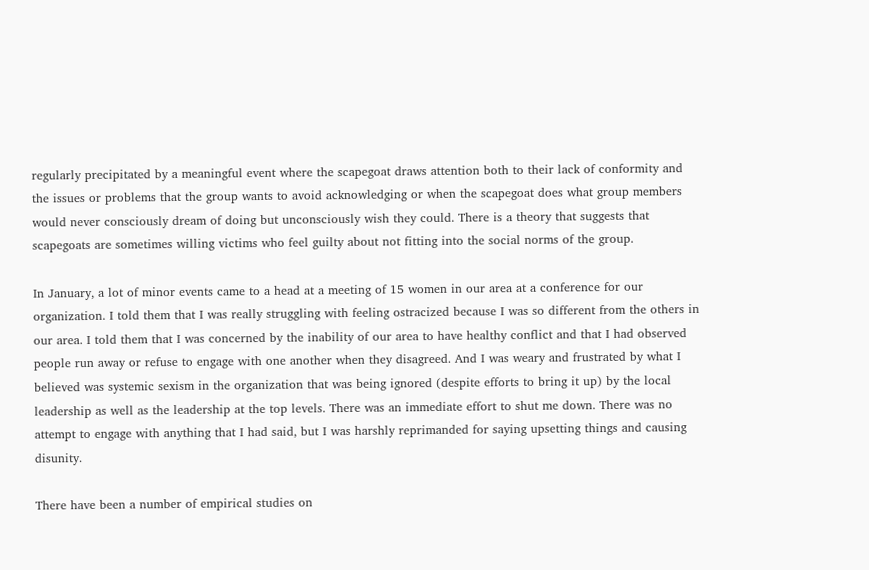regularly precipitated by a meaningful event where the scapegoat draws attention both to their lack of conformity and the issues or problems that the group wants to avoid acknowledging or when the scapegoat does what group members would never consciously dream of doing but unconsciously wish they could. There is a theory that suggests that scapegoats are sometimes willing victims who feel guilty about not fitting into the social norms of the group.

In January, a lot of minor events came to a head at a meeting of 15 women in our area at a conference for our organization. I told them that I was really struggling with feeling ostracized because I was so different from the others in our area. I told them that I was concerned by the inability of our area to have healthy conflict and that I had observed people run away or refuse to engage with one another when they disagreed. And I was weary and frustrated by what I believed was systemic sexism in the organization that was being ignored (despite efforts to bring it up) by the local leadership as well as the leadership at the top levels. There was an immediate effort to shut me down. There was no attempt to engage with anything that I had said, but I was harshly reprimanded for saying upsetting things and causing disunity.

There have been a number of empirical studies on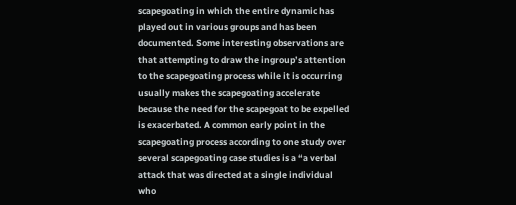scapegoating in which the entire dynamic has played out in various groups and has been documented. Some interesting observations are that attempting to draw the ingroup’s attention to the scapegoating process while it is occurring usually makes the scapegoating accelerate because the need for the scapegoat to be expelled is exacerbated. A common early point in the scapegoating process according to one study over several scapegoating case studies is a “a verbal attack that was directed at a single individual who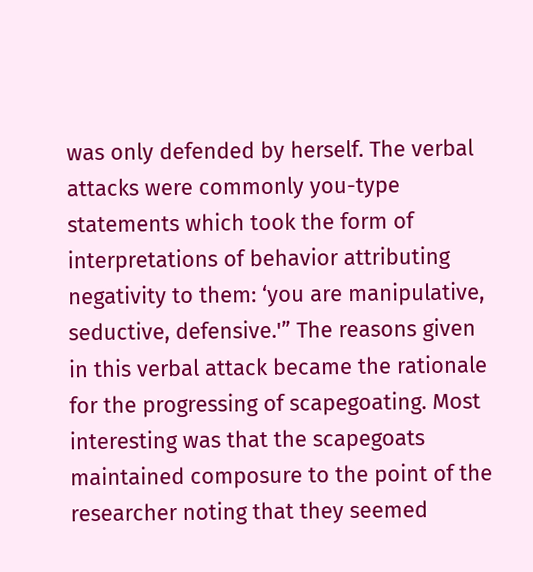was only defended by herself. The verbal attacks were commonly you-type statements which took the form of interpretations of behavior attributing negativity to them: ‘you are manipulative, seductive, defensive.'” The reasons given in this verbal attack became the rationale for the progressing of scapegoating. Most interesting was that the scapegoats maintained composure to the point of the researcher noting that they seemed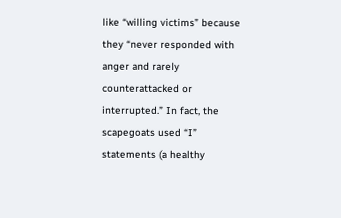like “willing victims” because they “never responded with anger and rarely counterattacked or interrupted.” In fact, the scapegoats used “I” statements (a healthy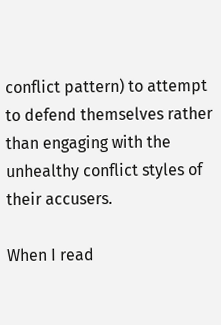conflict pattern) to attempt to defend themselves rather than engaging with the unhealthy conflict styles of their accusers.

When I read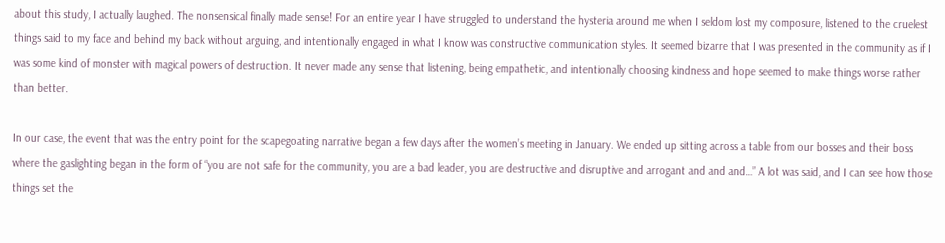about this study, I actually laughed. The nonsensical finally made sense! For an entire year I have struggled to understand the hysteria around me when I seldom lost my composure, listened to the cruelest things said to my face and behind my back without arguing, and intentionally engaged in what I know was constructive communication styles. It seemed bizarre that I was presented in the community as if I was some kind of monster with magical powers of destruction. It never made any sense that listening, being empathetic, and intentionally choosing kindness and hope seemed to make things worse rather than better.

In our case, the event that was the entry point for the scapegoating narrative began a few days after the women’s meeting in January. We ended up sitting across a table from our bosses and their boss where the gaslighting began in the form of “you are not safe for the community, you are a bad leader, you are destructive and disruptive and arrogant and and and…” A lot was said, and I can see how those things set the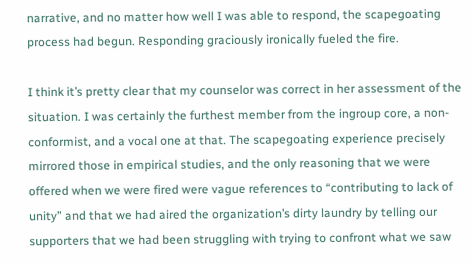narrative, and no matter how well I was able to respond, the scapegoating process had begun. Responding graciously ironically fueled the fire.

I think it’s pretty clear that my counselor was correct in her assessment of the situation. I was certainly the furthest member from the ingroup core, a non-conformist, and a vocal one at that. The scapegoating experience precisely mirrored those in empirical studies, and the only reasoning that we were offered when we were fired were vague references to “contributing to lack of unity” and that we had aired the organization’s dirty laundry by telling our supporters that we had been struggling with trying to confront what we saw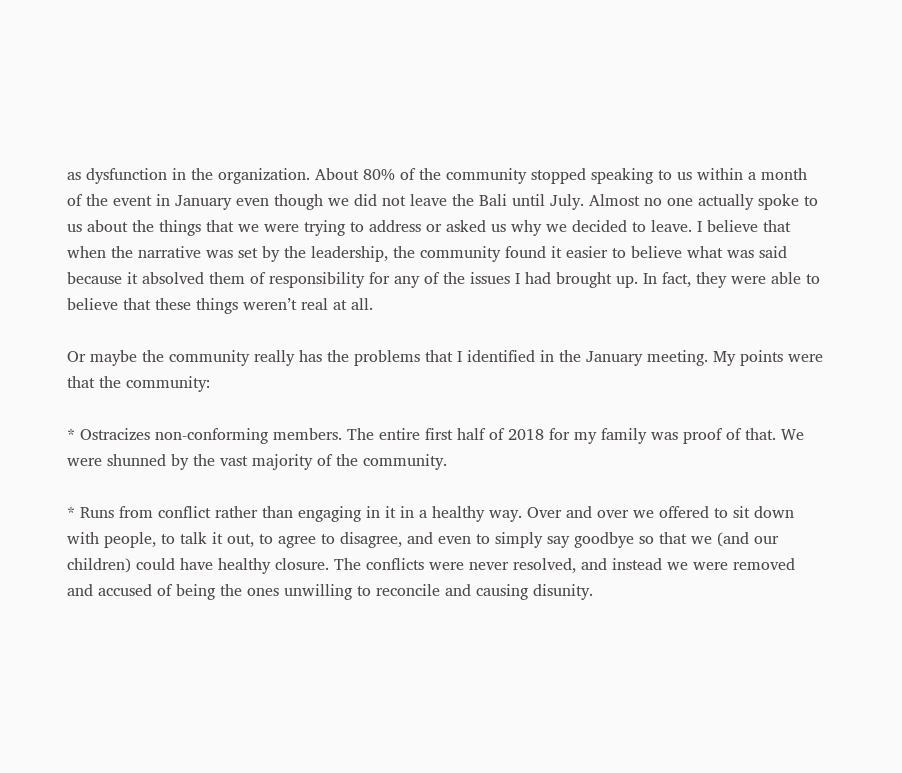as dysfunction in the organization. About 80% of the community stopped speaking to us within a month of the event in January even though we did not leave the Bali until July. Almost no one actually spoke to us about the things that we were trying to address or asked us why we decided to leave. I believe that when the narrative was set by the leadership, the community found it easier to believe what was said because it absolved them of responsibility for any of the issues I had brought up. In fact, they were able to believe that these things weren’t real at all.

Or maybe the community really has the problems that I identified in the January meeting. My points were that the community:

* Ostracizes non-conforming members. The entire first half of 2018 for my family was proof of that. We were shunned by the vast majority of the community.

* Runs from conflict rather than engaging in it in a healthy way. Over and over we offered to sit down with people, to talk it out, to agree to disagree, and even to simply say goodbye so that we (and our children) could have healthy closure. The conflicts were never resolved, and instead we were removed and accused of being the ones unwilling to reconcile and causing disunity.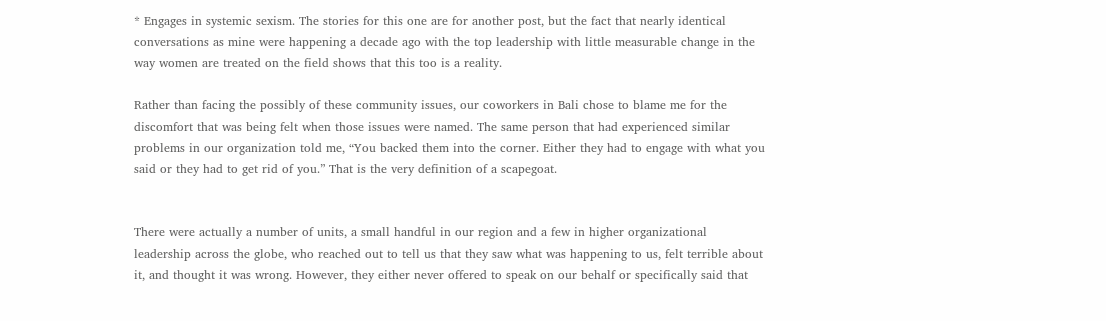* Engages in systemic sexism. The stories for this one are for another post, but the fact that nearly identical conversations as mine were happening a decade ago with the top leadership with little measurable change in the way women are treated on the field shows that this too is a reality.

Rather than facing the possibly of these community issues, our coworkers in Bali chose to blame me for the discomfort that was being felt when those issues were named. The same person that had experienced similar problems in our organization told me, “You backed them into the corner. Either they had to engage with what you said or they had to get rid of you.” That is the very definition of a scapegoat.


There were actually a number of units, a small handful in our region and a few in higher organizational leadership across the globe, who reached out to tell us that they saw what was happening to us, felt terrible about it, and thought it was wrong. However, they either never offered to speak on our behalf or specifically said that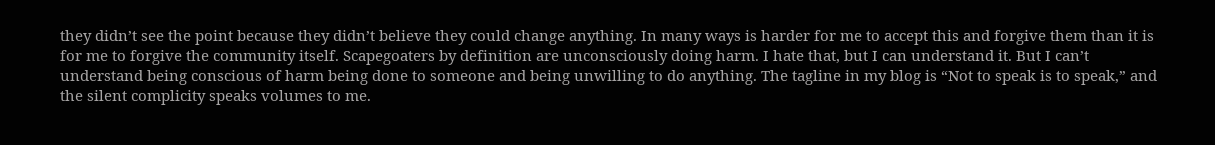they didn’t see the point because they didn’t believe they could change anything. In many ways is harder for me to accept this and forgive them than it is for me to forgive the community itself. Scapegoaters by definition are unconsciously doing harm. I hate that, but I can understand it. But I can’t understand being conscious of harm being done to someone and being unwilling to do anything. The tagline in my blog is “Not to speak is to speak,” and the silent complicity speaks volumes to me.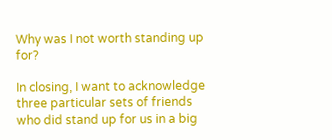Why was I not worth standing up for?

In closing, I want to acknowledge three particular sets of friends who did stand up for us in a big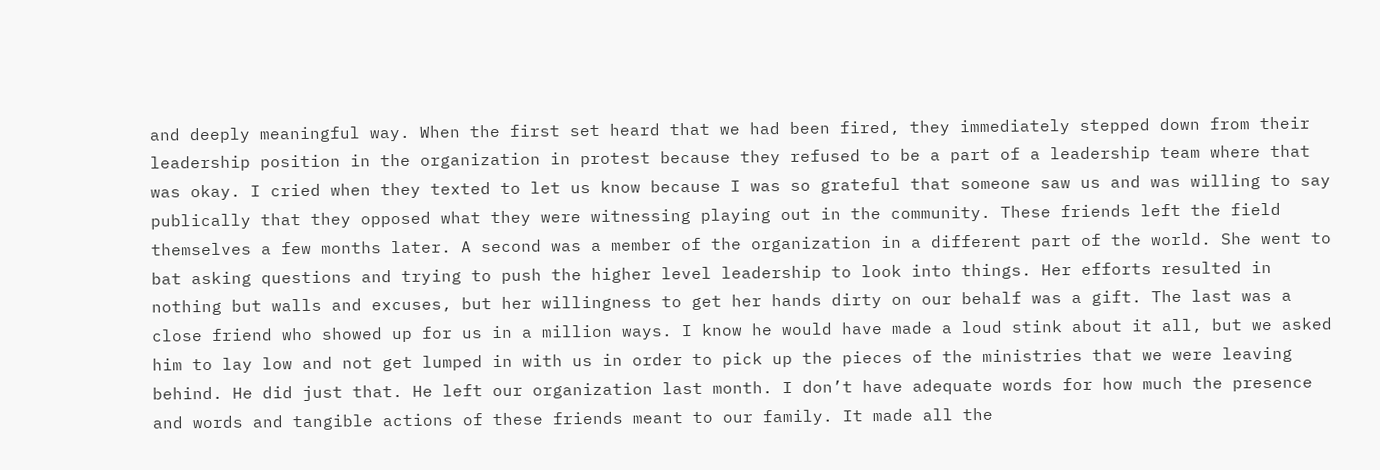and deeply meaningful way. When the first set heard that we had been fired, they immediately stepped down from their leadership position in the organization in protest because they refused to be a part of a leadership team where that was okay. I cried when they texted to let us know because I was so grateful that someone saw us and was willing to say publically that they opposed what they were witnessing playing out in the community. These friends left the field themselves a few months later. A second was a member of the organization in a different part of the world. She went to bat asking questions and trying to push the higher level leadership to look into things. Her efforts resulted in nothing but walls and excuses, but her willingness to get her hands dirty on our behalf was a gift. The last was a close friend who showed up for us in a million ways. I know he would have made a loud stink about it all, but we asked him to lay low and not get lumped in with us in order to pick up the pieces of the ministries that we were leaving behind. He did just that. He left our organization last month. I don’t have adequate words for how much the presence and words and tangible actions of these friends meant to our family. It made all the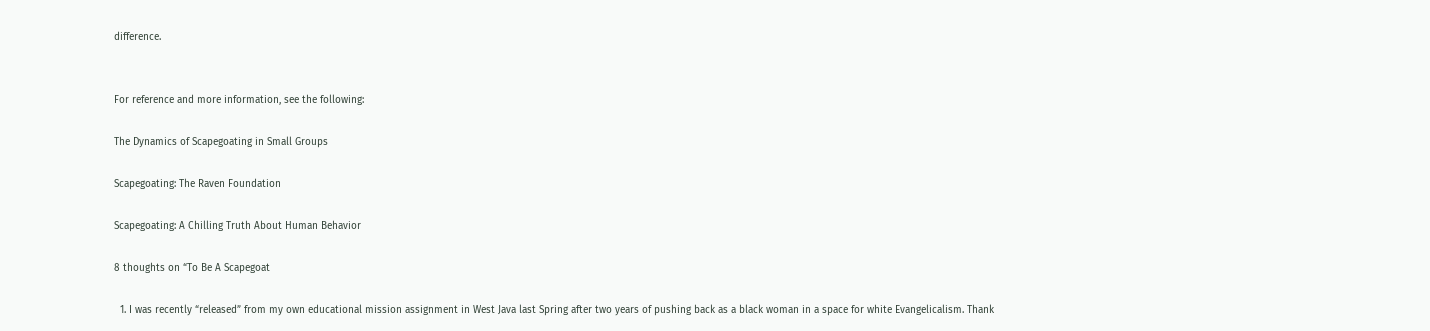difference.


For reference and more information, see the following:

The Dynamics of Scapegoating in Small Groups

Scapegoating: The Raven Foundation

Scapegoating: A Chilling Truth About Human Behavior

8 thoughts on “To Be A Scapegoat

  1. I was recently “released” from my own educational mission assignment in West Java last Spring after two years of pushing back as a black woman in a space for white Evangelicalism. Thank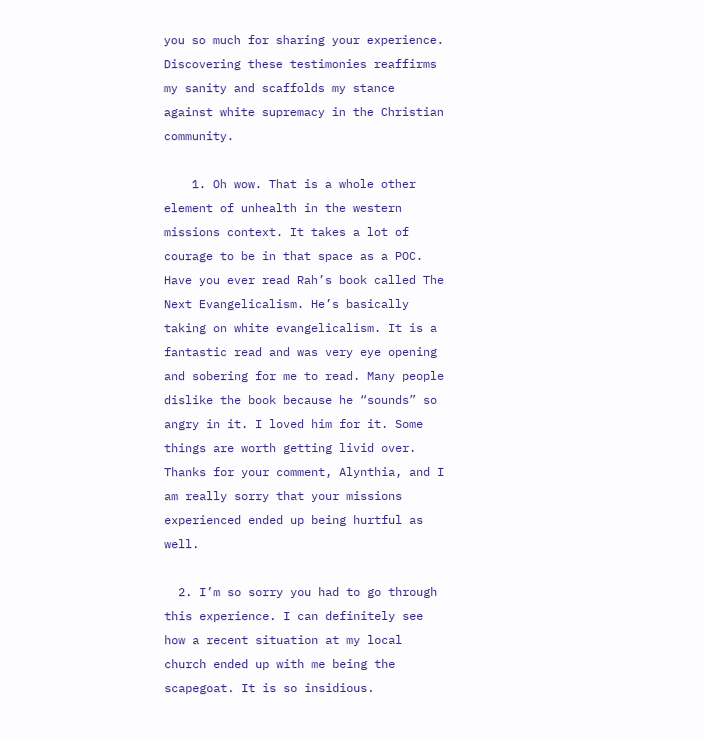you so much for sharing your experience. Discovering these testimonies reaffirms my sanity and scaffolds my stance against white supremacy in the Christian community.

    1. Oh wow. That is a whole other element of unhealth in the western missions context. It takes a lot of courage to be in that space as a POC. Have you ever read Rah’s book called The Next Evangelicalism. He’s basically taking on white evangelicalism. It is a fantastic read and was very eye opening and sobering for me to read. Many people dislike the book because he “sounds” so angry in it. I loved him for it. Some things are worth getting livid over. Thanks for your comment, Alynthia, and I am really sorry that your missions experienced ended up being hurtful as well.

  2. I’m so sorry you had to go through this experience. I can definitely see how a recent situation at my local church ended up with me being the scapegoat. It is so insidious.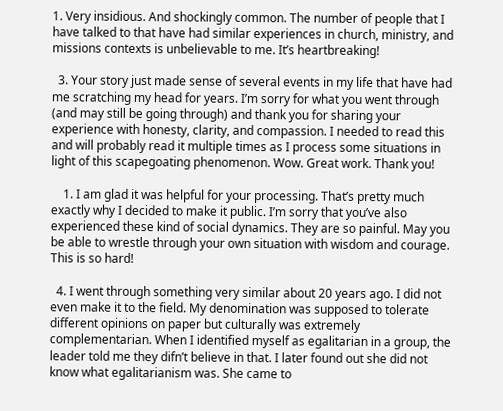1. Very insidious. And shockingly common. The number of people that I have talked to that have had similar experiences in church, ministry, and missions contexts is unbelievable to me. It’s heartbreaking!

  3. Your story just made sense of several events in my life that have had me scratching my head for years. I’m sorry for what you went through (and may still be going through) and thank you for sharing your experience with honesty, clarity, and compassion. I needed to read this and will probably read it multiple times as I process some situations in light of this scapegoating phenomenon. Wow. Great work. Thank you!

    1. I am glad it was helpful for your processing. That’s pretty much exactly why I decided to make it public. I’m sorry that you’ve also experienced these kind of social dynamics. They are so painful. May you be able to wrestle through your own situation with wisdom and courage. This is so hard!

  4. I went through something very similar about 20 years ago. I did not even make it to the field. My denomination was supposed to tolerate different opinions on paper but culturally was extremely complementarian. When I identified myself as egalitarian in a group, the leader told me they difn’t believe in that. I later found out she did not know what egalitarianism was. She came to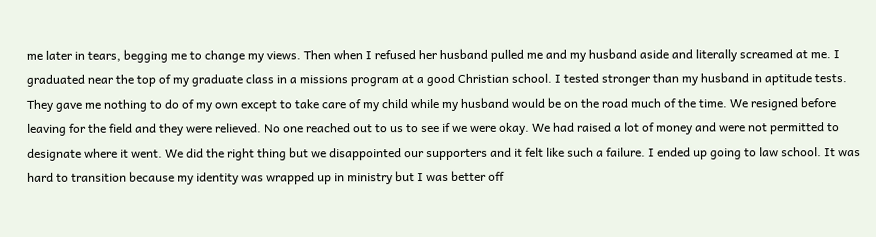me later in tears, begging me to change my views. Then when I refused her husband pulled me and my husband aside and literally screamed at me. I graduated near the top of my graduate class in a missions program at a good Christian school. I tested stronger than my husband in aptitude tests. They gave me nothing to do of my own except to take care of my child while my husband would be on the road much of the time. We resigned before leaving for the field and they were relieved. No one reached out to us to see if we were okay. We had raised a lot of money and were not permitted to designate where it went. We did the right thing but we disappointed our supporters and it felt like such a failure. I ended up going to law school. It was hard to transition because my identity was wrapped up in ministry but I was better off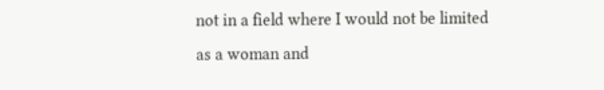not in a field where I would not be limited as a woman and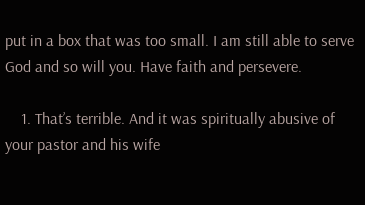put in a box that was too small. I am still able to serve God and so will you. Have faith and persevere.

    1. That’s terrible. And it was spiritually abusive of your pastor and his wife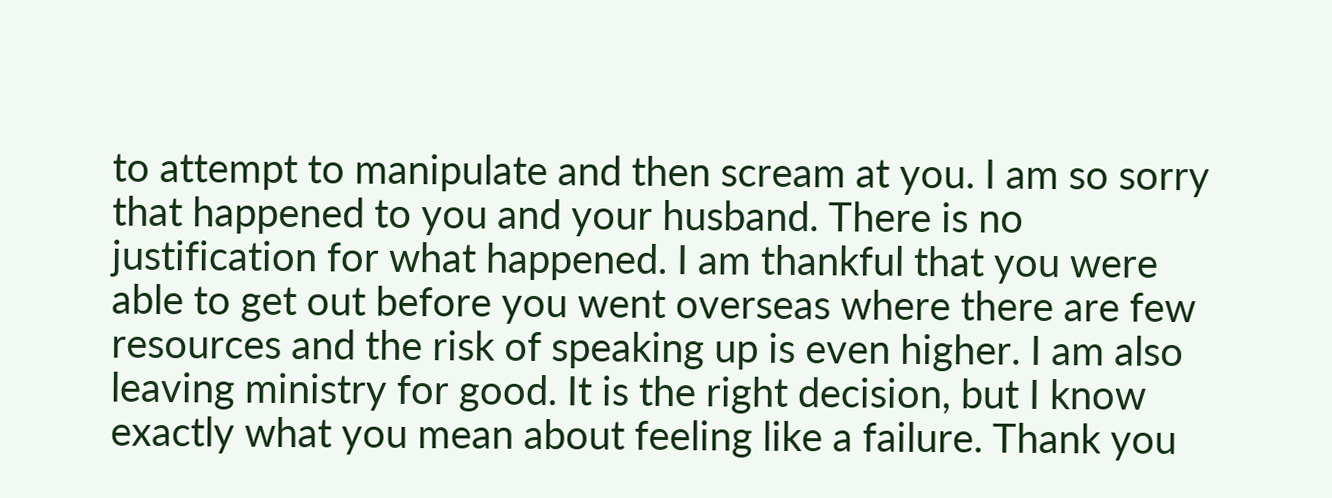to attempt to manipulate and then scream at you. I am so sorry that happened to you and your husband. There is no justification for what happened. I am thankful that you were able to get out before you went overseas where there are few resources and the risk of speaking up is even higher. I am also leaving ministry for good. It is the right decision, but I know exactly what you mean about feeling like a failure. Thank you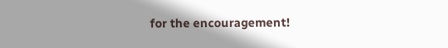for the encouragement!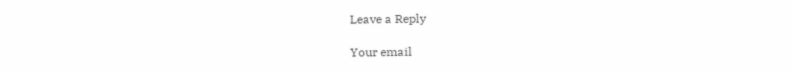Leave a Reply

Your email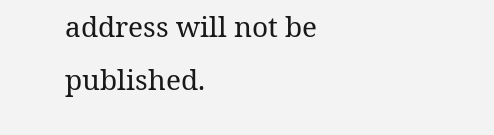address will not be published.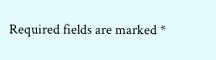Required fields are marked *